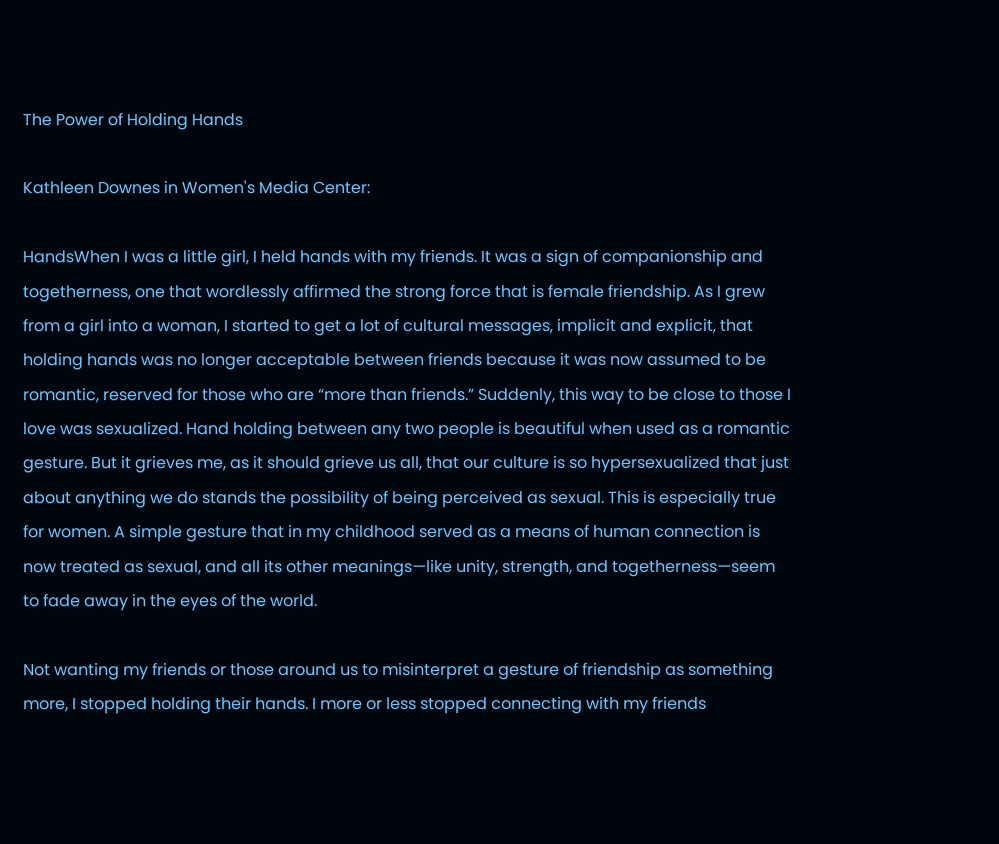The Power of Holding Hands

Kathleen Downes in Women's Media Center:

HandsWhen I was a little girl, I held hands with my friends. It was a sign of companionship and togetherness, one that wordlessly affirmed the strong force that is female friendship. As I grew from a girl into a woman, I started to get a lot of cultural messages, implicit and explicit, that holding hands was no longer acceptable between friends because it was now assumed to be romantic, reserved for those who are “more than friends.” Suddenly, this way to be close to those I love was sexualized. Hand holding between any two people is beautiful when used as a romantic gesture. But it grieves me, as it should grieve us all, that our culture is so hypersexualized that just about anything we do stands the possibility of being perceived as sexual. This is especially true for women. A simple gesture that in my childhood served as a means of human connection is now treated as sexual, and all its other meanings—like unity, strength, and togetherness—seem to fade away in the eyes of the world.

Not wanting my friends or those around us to misinterpret a gesture of friendship as something more, I stopped holding their hands. I more or less stopped connecting with my friends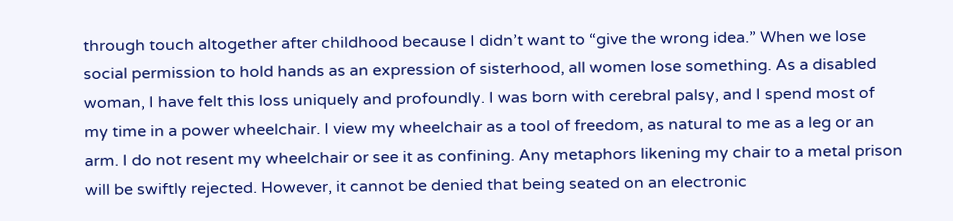through touch altogether after childhood because I didn’t want to “give the wrong idea.” When we lose social permission to hold hands as an expression of sisterhood, all women lose something. As a disabled woman, I have felt this loss uniquely and profoundly. I was born with cerebral palsy, and I spend most of my time in a power wheelchair. I view my wheelchair as a tool of freedom, as natural to me as a leg or an arm. I do not resent my wheelchair or see it as confining. Any metaphors likening my chair to a metal prison will be swiftly rejected. However, it cannot be denied that being seated on an electronic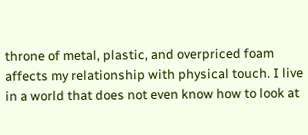throne of metal, plastic, and overpriced foam affects my relationship with physical touch. I live in a world that does not even know how to look at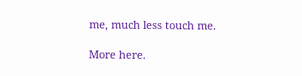me, much less touch me.

More here.